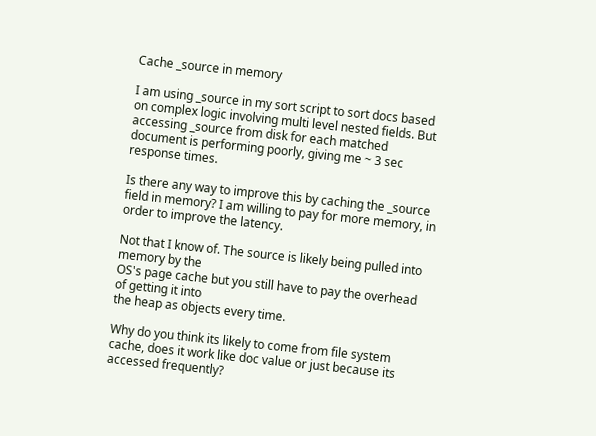Cache _source in memory

I am using _source in my sort script to sort docs based on complex logic involving multi level nested fields. But accessing _source from disk for each matched document is performing poorly, giving me ~ 3 sec response times.

Is there any way to improve this by caching the _source field in memory? I am willing to pay for more memory, in order to improve the latency.

Not that I know of. The source is likely being pulled into memory by the
OS's page cache but you still have to pay the overhead of getting it into
the heap as objects every time.

Why do you think its likely to come from file system cache, does it work like doc value or just because its accessed frequently?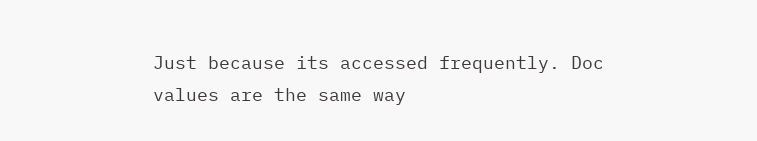Just because its accessed frequently. Doc values are the same way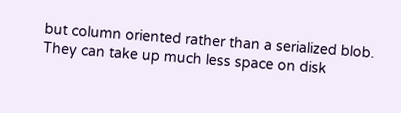but column oriented rather than a serialized blob. They can take up much less space on disk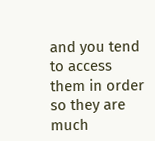and you tend to access them in order so they are much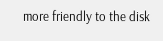more friendly to the disk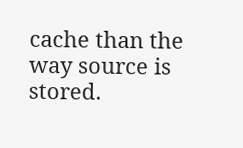cache than the way source is stored.